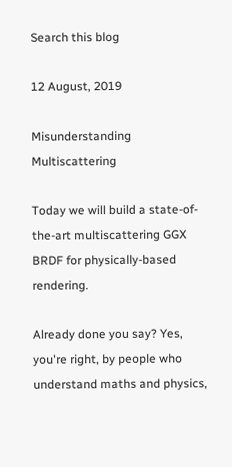Search this blog

12 August, 2019

Misunderstanding Multiscattering

Today we will build a state-of-the-art multiscattering GGX BRDF for physically-based rendering.

Already done you say? Yes, you're right, by people who understand maths and physics,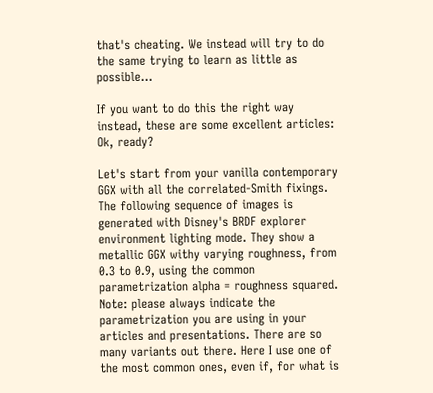that's cheating. We instead will try to do the same trying to learn as little as possible...

If you want to do this the right way instead, these are some excellent articles:
Ok, ready?

Let's start from your vanilla contemporary GGX with all the correlated-Smith fixings. The following sequence of images is generated with Disney's BRDF explorer environment lighting mode. They show a metallic GGX withy varying roughness, from 0.3 to 0.9, using the common parametrization alpha = roughness squared.
Note: please always indicate the parametrization you are using in your articles and presentations. There are so many variants out there. Here I use one of the most common ones, even if, for what is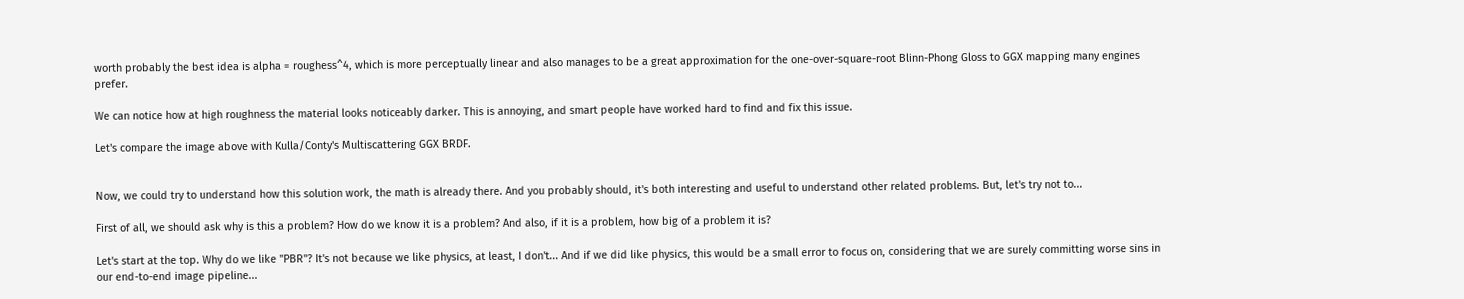worth probably the best idea is alpha = roughess^4, which is more perceptually linear and also manages to be a great approximation for the one-over-square-root Blinn-Phong Gloss to GGX mapping many engines prefer.

We can notice how at high roughness the material looks noticeably darker. This is annoying, and smart people have worked hard to find and fix this issue.

Let's compare the image above with Kulla/Conty's Multiscattering GGX BRDF.


Now, we could try to understand how this solution work, the math is already there. And you probably should, it's both interesting and useful to understand other related problems. But, let's try not to...

First of all, we should ask why is this a problem? How do we know it is a problem? And also, if it is a problem, how big of a problem it is?

Let's start at the top. Why do we like "PBR"? It's not because we like physics, at least, I don't... And if we did like physics, this would be a small error to focus on, considering that we are surely committing worse sins in our end-to-end image pipeline...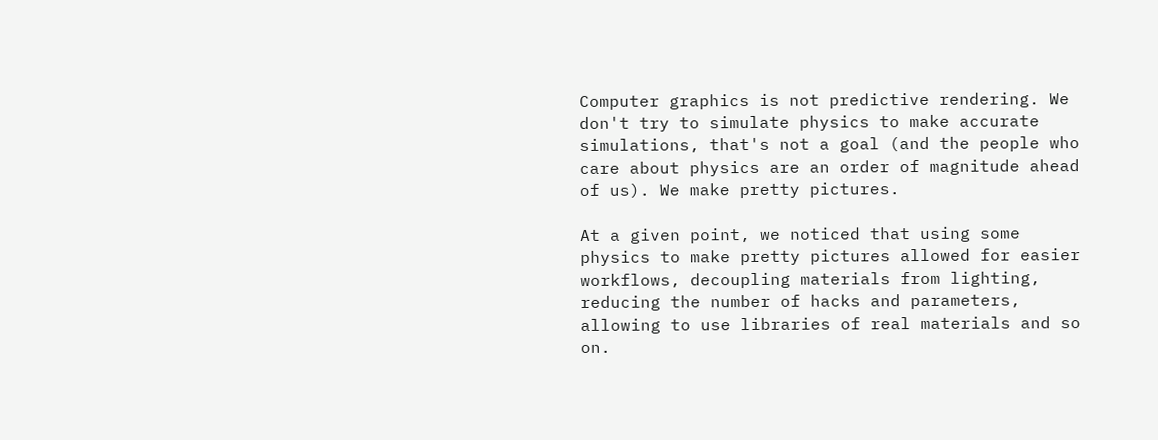Computer graphics is not predictive rendering. We don't try to simulate physics to make accurate simulations, that's not a goal (and the people who care about physics are an order of magnitude ahead of us). We make pretty pictures.

At a given point, we noticed that using some physics to make pretty pictures allowed for easier workflows, decoupling materials from lighting, reducing the number of hacks and parameters, allowing to use libraries of real materials and so on.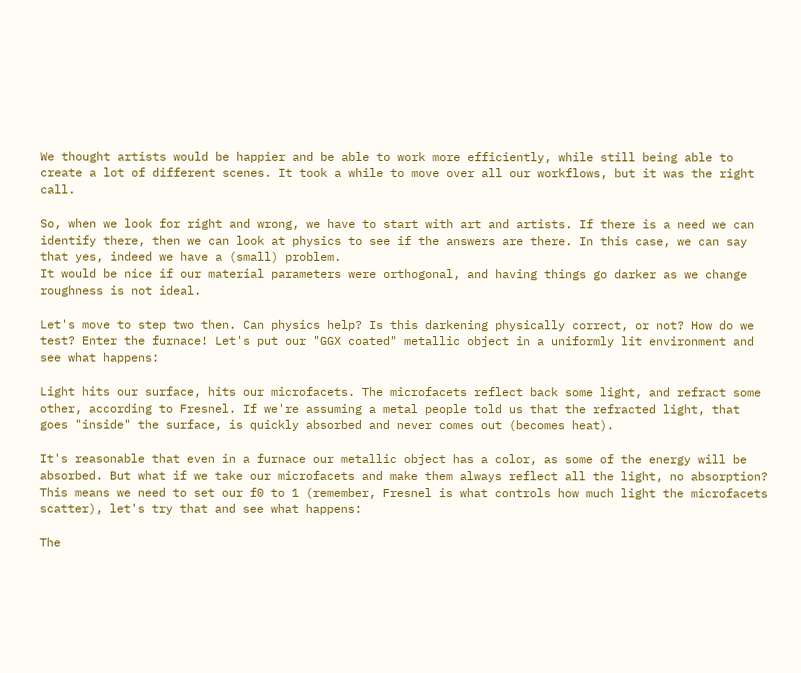We thought artists would be happier and be able to work more efficiently, while still being able to create a lot of different scenes. It took a while to move over all our workflows, but it was the right call.

So, when we look for right and wrong, we have to start with art and artists. If there is a need we can identify there, then we can look at physics to see if the answers are there. In this case, we can say that yes, indeed we have a (small) problem.
It would be nice if our material parameters were orthogonal, and having things go darker as we change roughness is not ideal.

Let's move to step two then. Can physics help? Is this darkening physically correct, or not? How do we test? Enter the furnace! Let's put our "GGX coated" metallic object in a uniformly lit environment and see what happens:

Light hits our surface, hits our microfacets. The microfacets reflect back some light, and refract some other, according to Fresnel. If we're assuming a metal people told us that the refracted light, that goes "inside" the surface, is quickly absorbed and never comes out (becomes heat).

It's reasonable that even in a furnace our metallic object has a color, as some of the energy will be absorbed. But what if we take our microfacets and make them always reflect all the light, no absorption?
This means we need to set our f0 to 1 (remember, Fresnel is what controls how much light the microfacets scatter), let's try that and see what happens:

The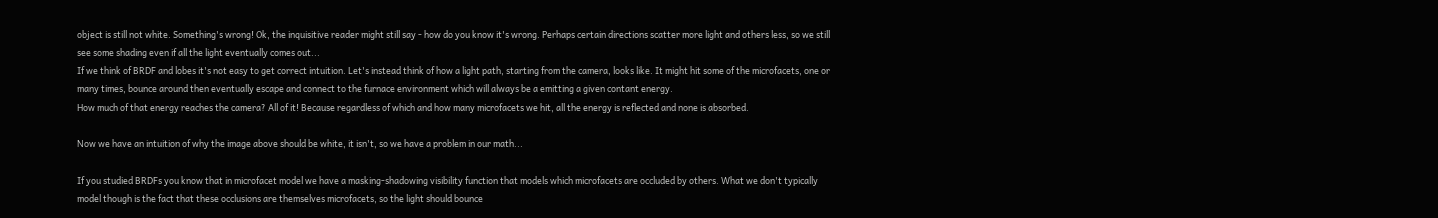object is still not white. Something's wrong! Ok, the inquisitive reader might still say - how do you know it's wrong. Perhaps certain directions scatter more light and others less, so we still see some shading even if all the light eventually comes out...
If we think of BRDF and lobes it's not easy to get correct intuition. Let's instead think of how a light path, starting from the camera, looks like. It might hit some of the microfacets, one or many times, bounce around then eventually escape and connect to the furnace environment which will always be a emitting a given contant energy.
How much of that energy reaches the camera? All of it! Because regardless of which and how many microfacets we hit, all the energy is reflected and none is absorbed.

Now we have an intuition of why the image above should be white, it isn't, so we have a problem in our math...

If you studied BRDFs you know that in microfacet model we have a masking-shadowing visibility function that models which microfacets are occluded by others. What we don't typically model though is the fact that these occlusions are themselves microfacets, so the light should bounce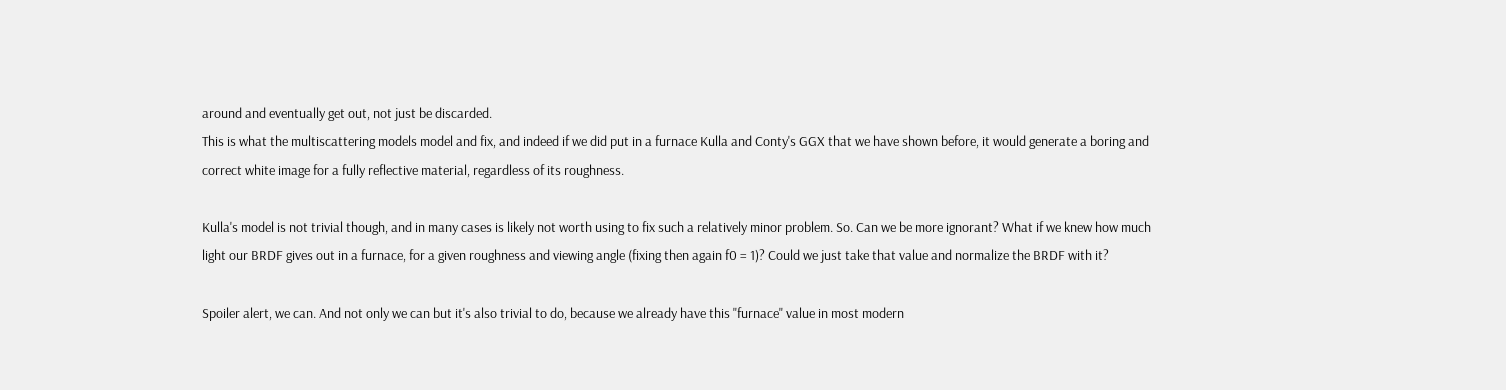around and eventually get out, not just be discarded.
This is what the multiscattering models model and fix, and indeed if we did put in a furnace Kulla and Conty's GGX that we have shown before, it would generate a boring and correct white image for a fully reflective material, regardless of its roughness.

Kulla's model is not trivial though, and in many cases is likely not worth using to fix such a relatively minor problem. So. Can we be more ignorant? What if we knew how much light our BRDF gives out in a furnace, for a given roughness and viewing angle (fixing then again f0 = 1)? Could we just take that value and normalize the BRDF with it?

Spoiler alert, we can. And not only we can but it's also trivial to do, because we already have this "furnace" value in most modern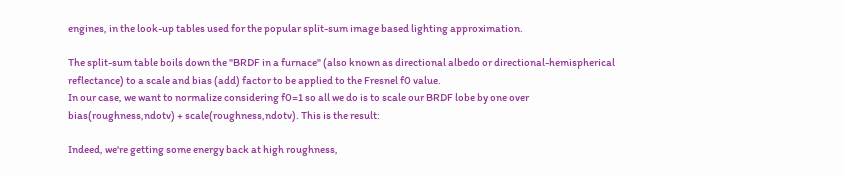engines, in the look-up tables used for the popular split-sum image based lighting approximation.

The split-sum table boils down the "BRDF in a furnace" (also known as directional albedo or directional-hemispherical reflectance) to a scale and bias (add) factor to be applied to the Fresnel f0 value.
In our case, we want to normalize considering f0=1 so all we do is to scale our BRDF lobe by one over bias(roughness,ndotv) + scale(roughness,ndotv). This is the result:

Indeed, we're getting some energy back at high roughness,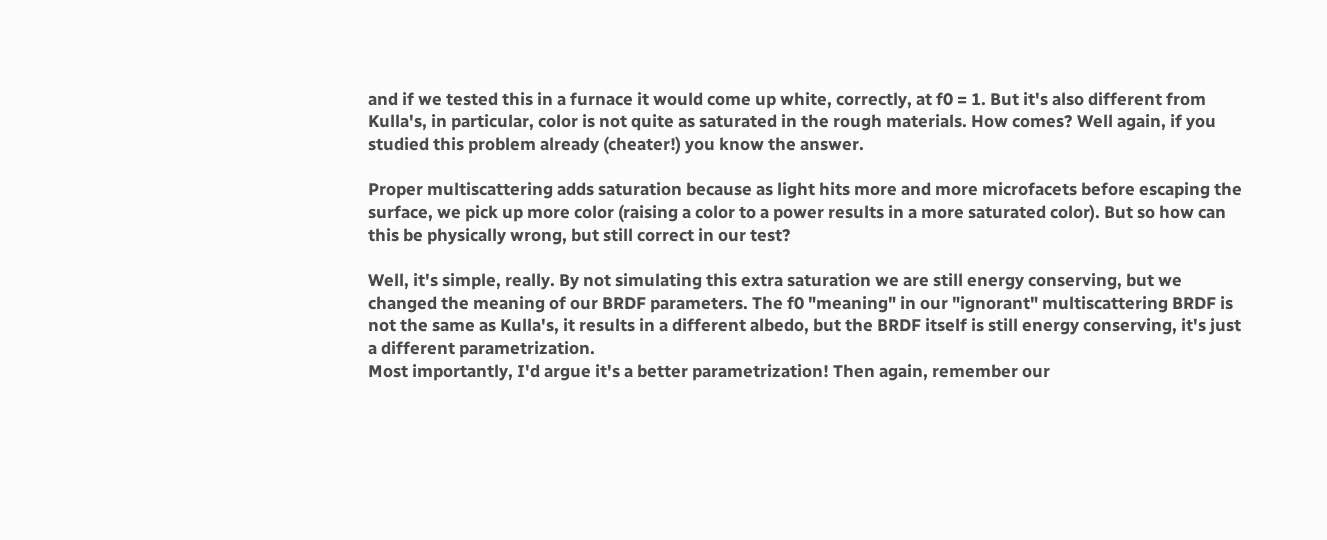and if we tested this in a furnace it would come up white, correctly, at f0 = 1. But it's also different from Kulla's, in particular, color is not quite as saturated in the rough materials. How comes? Well again, if you studied this problem already (cheater!) you know the answer.

Proper multiscattering adds saturation because as light hits more and more microfacets before escaping the surface, we pick up more color (raising a color to a power results in a more saturated color). But so how can this be physically wrong, but still correct in our test?

Well, it's simple, really. By not simulating this extra saturation we are still energy conserving, but we changed the meaning of our BRDF parameters. The f0 "meaning" in our "ignorant" multiscattering BRDF is not the same as Kulla's, it results in a different albedo, but the BRDF itself is still energy conserving, it's just a different parametrization.
Most importantly, I'd argue it's a better parametrization! Then again, remember our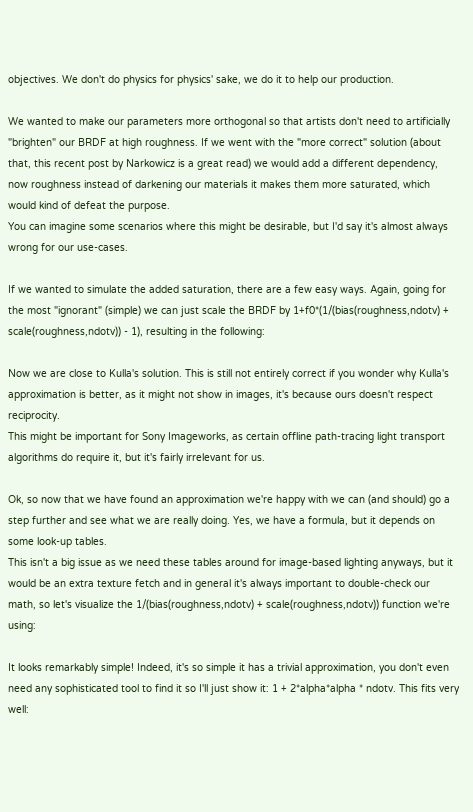objectives. We don't do physics for physics' sake, we do it to help our production.

We wanted to make our parameters more orthogonal so that artists don't need to artificially "brighten" our BRDF at high roughness. If we went with the "more correct" solution (about that, this recent post by Narkowicz is a great read) we would add a different dependency, now roughness instead of darkening our materials it makes them more saturated, which would kind of defeat the purpose.
You can imagine some scenarios where this might be desirable, but I'd say it's almost always wrong for our use-cases.

If we wanted to simulate the added saturation, there are a few easy ways. Again, going for the most "ignorant" (simple) we can just scale the BRDF by 1+f0*(1/(bias(roughness,ndotv) + scale(roughness,ndotv)) - 1), resulting in the following:

Now we are close to Kulla's solution. This is still not entirely correct if you wonder why Kulla's approximation is better, as it might not show in images, it's because ours doesn't respect reciprocity.
This might be important for Sony Imageworks, as certain offline path-tracing light transport algorithms do require it, but it's fairly irrelevant for us.

Ok, so now that we have found an approximation we're happy with we can (and should) go a step further and see what we are really doing. Yes, we have a formula, but it depends on some look-up tables.
This isn't a big issue as we need these tables around for image-based lighting anyways, but it would be an extra texture fetch and in general it's always important to double-check our math, so let's visualize the 1/(bias(roughness,ndotv) + scale(roughness,ndotv)) function we're using:

It looks remarkably simple! Indeed, it's so simple it has a trivial approximation, you don't even need any sophisticated tool to find it so I'll just show it: 1 + 2*alpha*alpha * ndotv. This fits very well: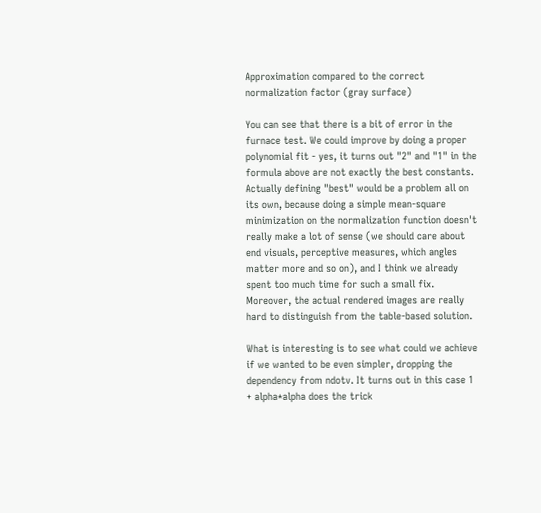Approximation compared to the correct normalization factor (gray surface)

You can see that there is a bit of error in the furnace test. We could improve by doing a proper polynomial fit - yes, it turns out "2" and "1" in the formula above are not exactly the best constants.
Actually defining "best" would be a problem all on its own, because doing a simple mean-square minimization on the normalization function doesn't really make a lot of sense (we should care about end visuals, perceptive measures, which angles matter more and so on), and I think we already spent too much time for such a small fix.
Moreover, the actual rendered images are really hard to distinguish from the table-based solution.

What is interesting is to see what could we achieve if we wanted to be even simpler, dropping the dependency from ndotv. It turns out in this case 1 + alpha*alpha does the trick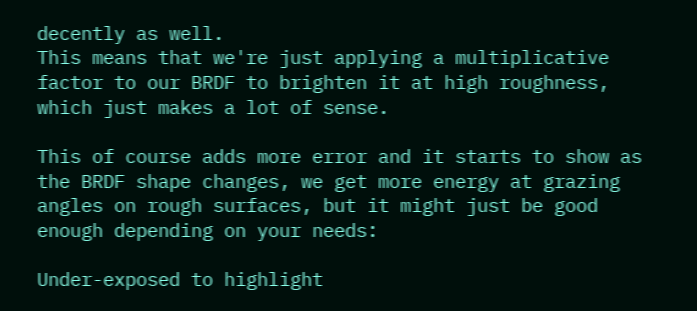decently as well.
This means that we're just applying a multiplicative factor to our BRDF to brighten it at high roughness, which just makes a lot of sense.

This of course adds more error and it starts to show as the BRDF shape changes, we get more energy at grazing angles on rough surfaces, but it might just be good enough depending on your needs:

Under-exposed to highlight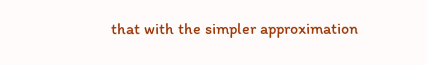that with the simpler approximation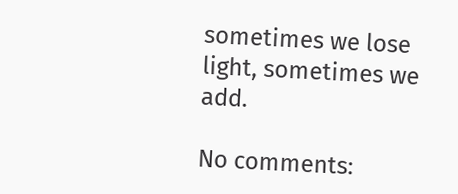sometimes we lose light, sometimes we add.

No comments: